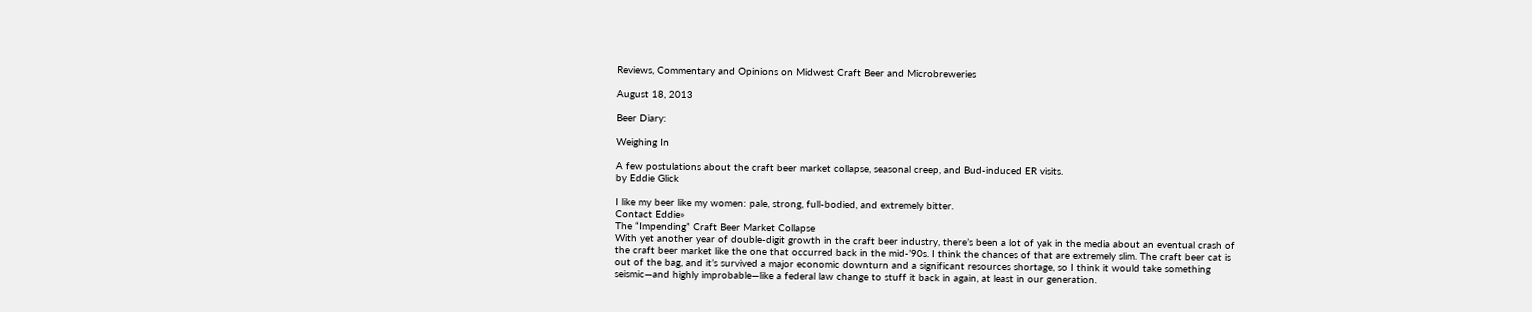Reviews, Commentary and Opinions on Midwest Craft Beer and Microbreweries

August 18, 2013

Beer Diary:

Weighing In

A few postulations about the craft beer market collapse, seasonal creep, and Bud-induced ER visits.
by Eddie Glick

I like my beer like my women: pale, strong, full-bodied, and extremely bitter.
Contact Eddie»
The “Impending” Craft Beer Market Collapse
With yet another year of double-digit growth in the craft beer industry, there’s been a lot of yak in the media about an eventual crash of the craft beer market like the one that occurred back in the mid-’90s. I think the chances of that are extremely slim. The craft beer cat is out of the bag, and it’s survived a major economic downturn and a significant resources shortage, so I think it would take something seismic—and highly improbable—like a federal law change to stuff it back in again, at least in our generation.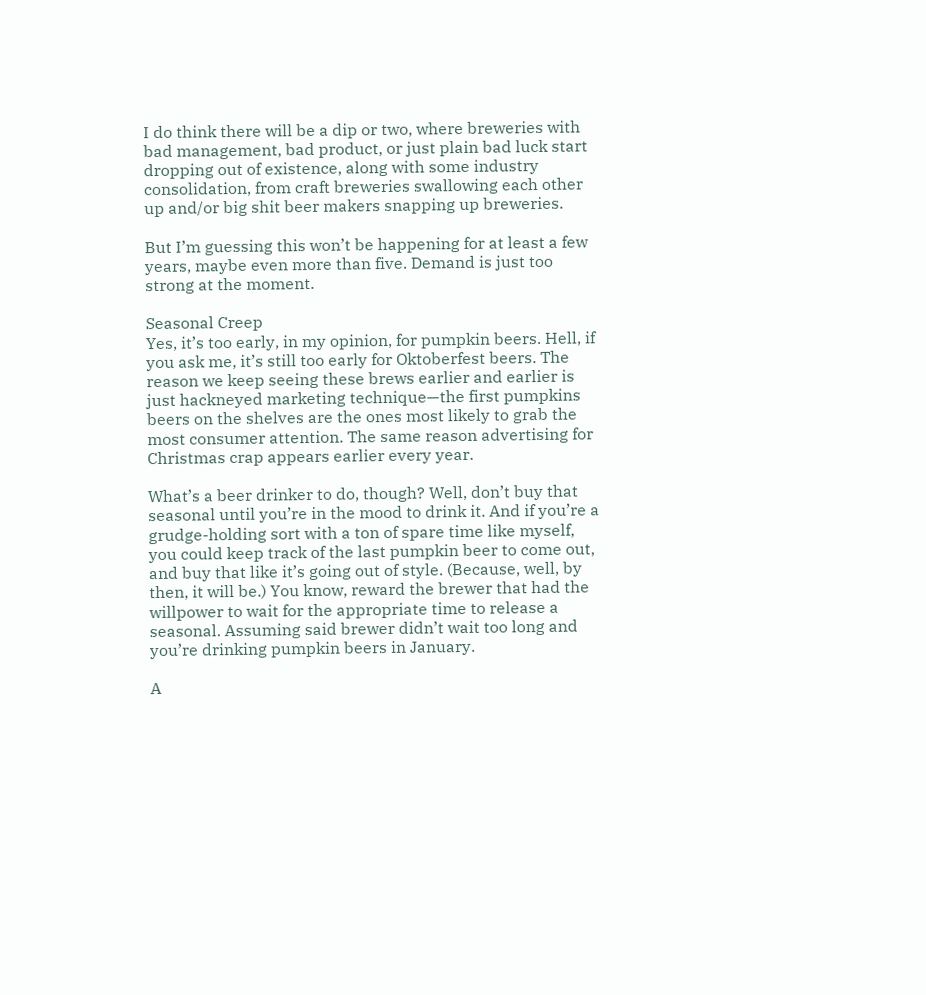I do think there will be a dip or two, where breweries with bad management, bad product, or just plain bad luck start dropping out of existence, along with some industry consolidation, from craft breweries swallowing each other up and/or big shit beer makers snapping up breweries.

But I’m guessing this won’t be happening for at least a few years, maybe even more than five. Demand is just too strong at the moment.

Seasonal Creep
Yes, it’s too early, in my opinion, for pumpkin beers. Hell, if you ask me, it’s still too early for Oktoberfest beers. The reason we keep seeing these brews earlier and earlier is just hackneyed marketing technique—the first pumpkins beers on the shelves are the ones most likely to grab the most consumer attention. The same reason advertising for Christmas crap appears earlier every year.

What’s a beer drinker to do, though? Well, don’t buy that seasonal until you’re in the mood to drink it. And if you’re a grudge-holding sort with a ton of spare time like myself, you could keep track of the last pumpkin beer to come out, and buy that like it’s going out of style. (Because, well, by then, it will be.) You know, reward the brewer that had the willpower to wait for the appropriate time to release a seasonal. Assuming said brewer didn’t wait too long and you’re drinking pumpkin beers in January.

A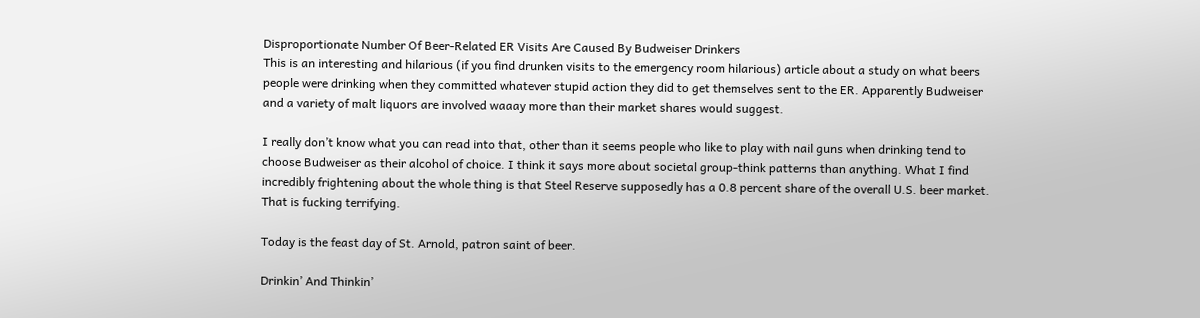Disproportionate Number Of Beer-Related ER Visits Are Caused By Budweiser Drinkers
This is an interesting and hilarious (if you find drunken visits to the emergency room hilarious) article about a study on what beers people were drinking when they committed whatever stupid action they did to get themselves sent to the ER. Apparently Budweiser and a variety of malt liquors are involved waaay more than their market shares would suggest.

I really don’t know what you can read into that, other than it seems people who like to play with nail guns when drinking tend to choose Budweiser as their alcohol of choice. I think it says more about societal group-think patterns than anything. What I find incredibly frightening about the whole thing is that Steel Reserve supposedly has a 0.8 percent share of the overall U.S. beer market. That is fucking terrifying.

Today is the feast day of St. Arnold, patron saint of beer.

Drinkin’ And Thinkin’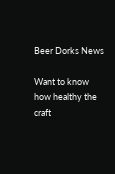Beer Dorks News

Want to know how healthy the craft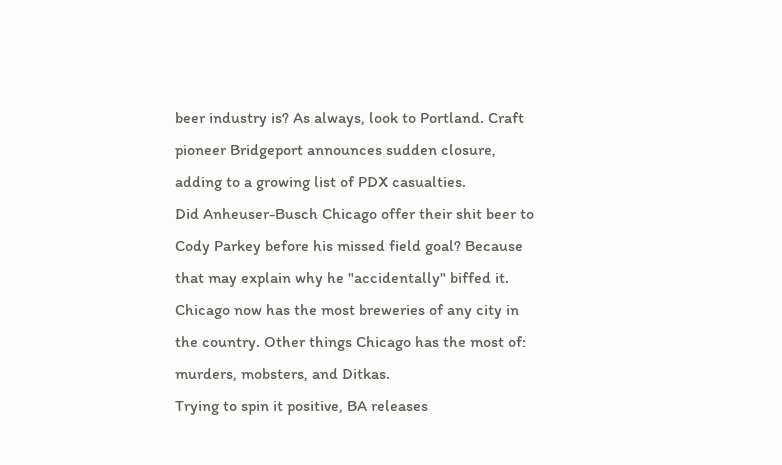beer industry is? As always, look to Portland. Craft pioneer Bridgeport announces sudden closure, adding to a growing list of PDX casualties.
Did Anheuser-Busch Chicago offer their shit beer to Cody Parkey before his missed field goal? Because that may explain why he "accidentally" biffed it.
Chicago now has the most breweries of any city in the country. Other things Chicago has the most of: murders, mobsters, and Ditkas.
Trying to spin it positive, BA releases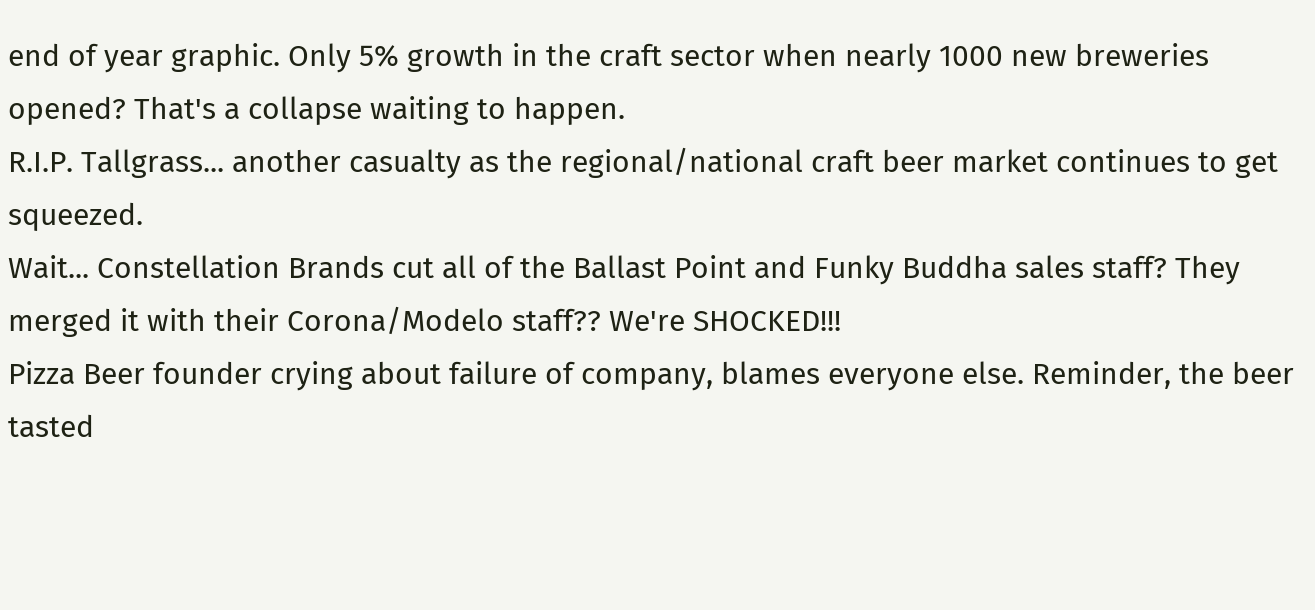end of year graphic. Only 5% growth in the craft sector when nearly 1000 new breweries opened? That's a collapse waiting to happen.
R.I.P. Tallgrass... another casualty as the regional/national craft beer market continues to get squeezed.
Wait... Constellation Brands cut all of the Ballast Point and Funky Buddha sales staff? They merged it with their Corona/Modelo staff?? We're SHOCKED!!!
Pizza Beer founder crying about failure of company, blames everyone else. Reminder, the beer tasted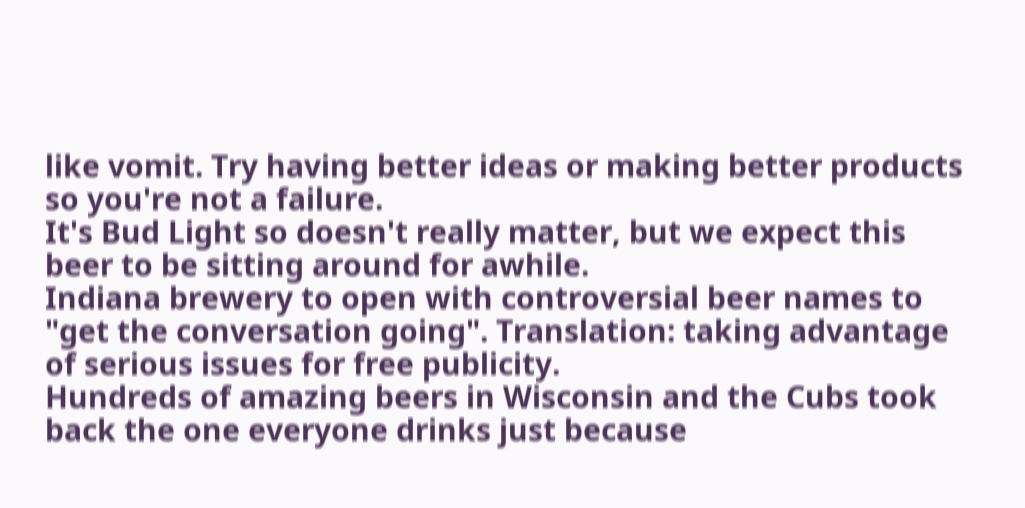like vomit. Try having better ideas or making better products so you're not a failure.
It's Bud Light so doesn't really matter, but we expect this beer to be sitting around for awhile.
Indiana brewery to open with controversial beer names to "get the conversation going". Translation: taking advantage of serious issues for free publicity.
Hundreds of amazing beers in Wisconsin and the Cubs took back the one everyone drinks just because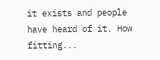it exists and people have heard of it. How fitting...